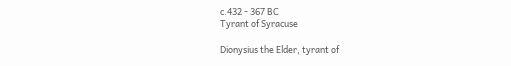c.432 - 367 BC
Tyrant of Syracuse

Dionysius the Elder, tyrant of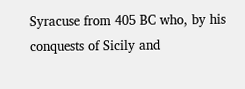Syracuse from 405 BC who, by his conquests of Sicily and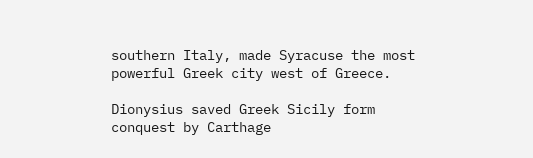southern Italy, made Syracuse the most powerful Greek city west of Greece.

Dionysius saved Greek Sicily form conquest by Carthage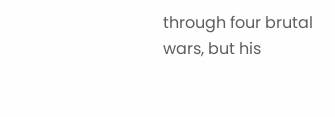through four brutal wars, but his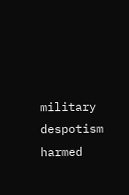military despotism harmed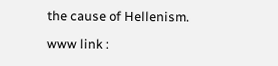the cause of Hellenism.

www link :